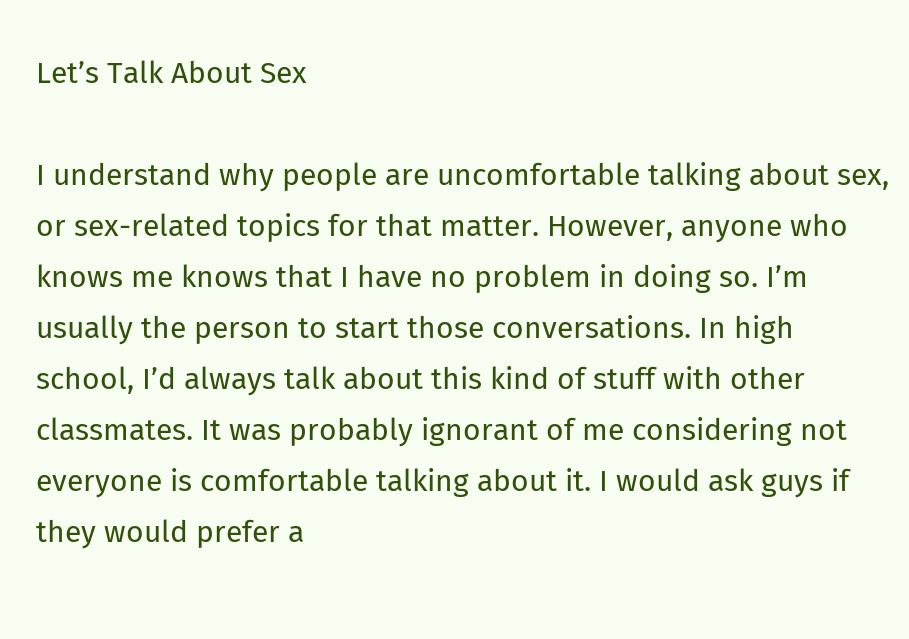Let’s Talk About Sex

I understand why people are uncomfortable talking about sex, or sex-related topics for that matter. However, anyone who knows me knows that I have no problem in doing so. I’m usually the person to start those conversations. In high school, I’d always talk about this kind of stuff with other classmates. It was probably ignorant of me considering not everyone is comfortable talking about it. I would ask guys if they would prefer a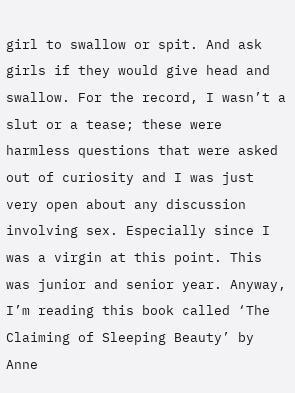girl to swallow or spit. And ask girls if they would give head and swallow. For the record, I wasn’t a slut or a tease; these were harmless questions that were asked out of curiosity and I was just very open about any discussion involving sex. Especially since I was a virgin at this point. This was junior and senior year. Anyway, I’m reading this book called ‘The Claiming of Sleeping Beauty’ by Anne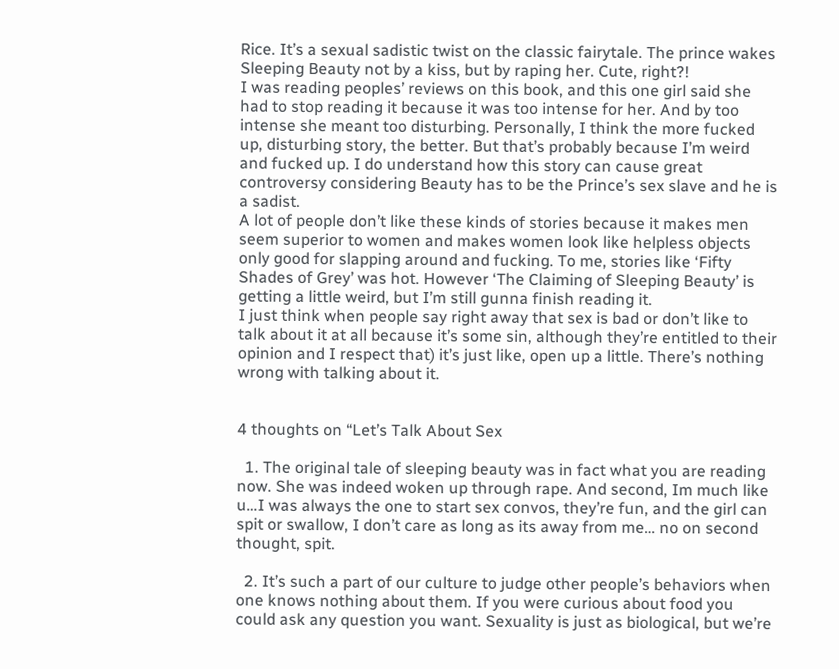Rice. It’s a sexual sadistic twist on the classic fairytale. The prince wakes Sleeping Beauty not by a kiss, but by raping her. Cute, right?!
I was reading peoples’ reviews on this book, and this one girl said she had to stop reading it because it was too intense for her. And by too intense she meant too disturbing. Personally, I think the more fucked up, disturbing story, the better. But that’s probably because I’m weird and fucked up. I do understand how this story can cause great controversy considering Beauty has to be the Prince’s sex slave and he is a sadist.
A lot of people don’t like these kinds of stories because it makes men seem superior to women and makes women look like helpless objects only good for slapping around and fucking. To me, stories like ‘Fifty Shades of Grey’ was hot. However ‘The Claiming of Sleeping Beauty’ is getting a little weird, but I’m still gunna finish reading it.
I just think when people say right away that sex is bad or don’t like to talk about it at all because it’s some sin, although they’re entitled to their opinion and I respect that) it’s just like, open up a little. There’s nothing wrong with talking about it.


4 thoughts on “Let’s Talk About Sex

  1. The original tale of sleeping beauty was in fact what you are reading now. She was indeed woken up through rape. And second, Im much like u…I was always the one to start sex convos, they’re fun, and the girl can spit or swallow, I don’t care as long as its away from me… no on second thought, spit.

  2. It’s such a part of our culture to judge other people’s behaviors when one knows nothing about them. If you were curious about food you could ask any question you want. Sexuality is just as biological, but we’re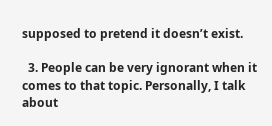supposed to pretend it doesn’t exist.

  3. People can be very ignorant when it comes to that topic. Personally, I talk about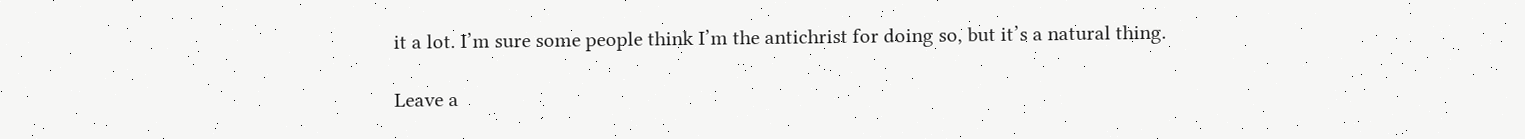it a lot. I’m sure some people think I’m the antichrist for doing so, but it’s a natural thing.

Leave a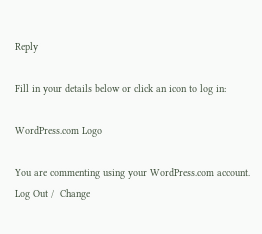Reply

Fill in your details below or click an icon to log in:

WordPress.com Logo

You are commenting using your WordPress.com account. Log Out /  Change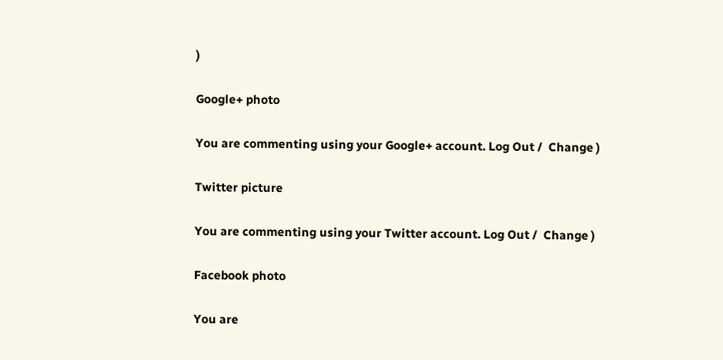)

Google+ photo

You are commenting using your Google+ account. Log Out /  Change )

Twitter picture

You are commenting using your Twitter account. Log Out /  Change )

Facebook photo

You are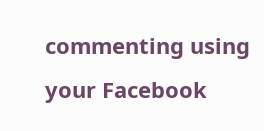commenting using your Facebook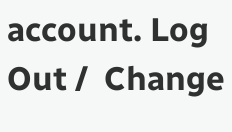account. Log Out /  Change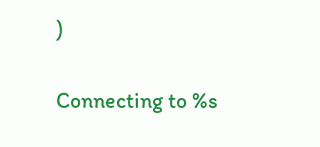)


Connecting to %s